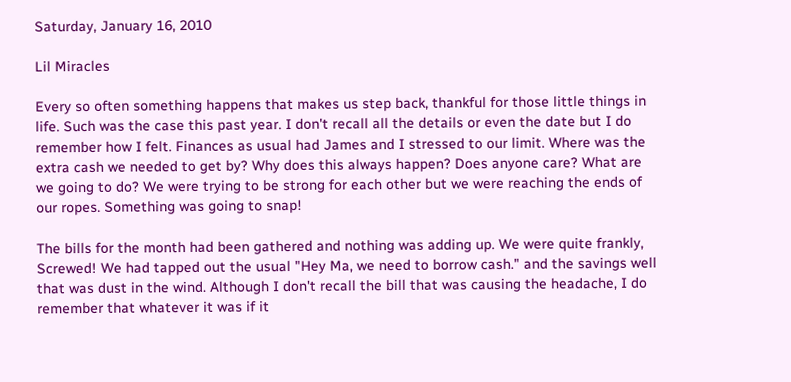Saturday, January 16, 2010

Lil Miracles

Every so often something happens that makes us step back, thankful for those little things in life. Such was the case this past year. I don't recall all the details or even the date but I do remember how I felt. Finances as usual had James and I stressed to our limit. Where was the extra cash we needed to get by? Why does this always happen? Does anyone care? What are we going to do? We were trying to be strong for each other but we were reaching the ends of our ropes. Something was going to snap!

The bills for the month had been gathered and nothing was adding up. We were quite frankly, Screwed! We had tapped out the usual "Hey Ma, we need to borrow cash." and the savings well that was dust in the wind. Although I don't recall the bill that was causing the headache, I do remember that whatever it was if it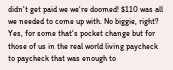didn't get paid we we're doomed! $110 was all we needed to come up with. No biggie, right? Yes, for some that's pocket change but for those of us in the real world living paycheck to paycheck that was enough to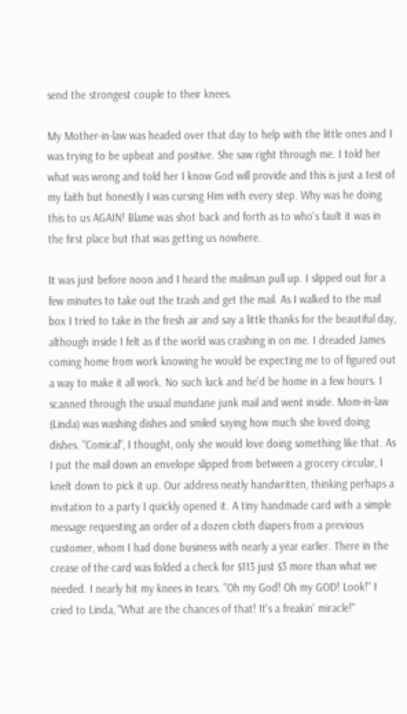send the strongest couple to their knees.

My Mother-in-law was headed over that day to help with the little ones and I was trying to be upbeat and positive. She saw right through me. I told her what was wrong and told her I know God will provide and this is just a test of my faith but honestly I was cursing Him with every step. Why was he doing this to us AGAIN! Blame was shot back and forth as to who's fault it was in the first place but that was getting us nowhere.

It was just before noon and I heard the mailman pull up. I slipped out for a few minutes to take out the trash and get the mail. As I walked to the mail box I tried to take in the fresh air and say a little thanks for the beautiful day, although inside I felt as if the world was crashing in on me. I dreaded James coming home from work knowing he would be expecting me to of figured out a way to make it all work. No such luck and he'd be home in a few hours. I scanned through the usual mundane junk mail and went inside. Mom-in-law (Linda) was washing dishes and smiled saying how much she loved doing dishes. "Comical", I thought, only she would love doing something like that. As I put the mail down an envelope slipped from between a grocery circular, I knelt down to pick it up. Our address neatly handwritten, thinking perhaps a invitation to a party I quickly opened it. A tiny handmade card with a simple message requesting an order of a dozen cloth diapers from a previous customer, whom I had done business with nearly a year earlier. There in the crease of the card was folded a check for $113 just $3 more than what we needed. I nearly hit my knees in tears. "Oh my God! Oh my GOD! Look!" I cried to Linda, "What are the chances of that! It's a freakin' miracle!"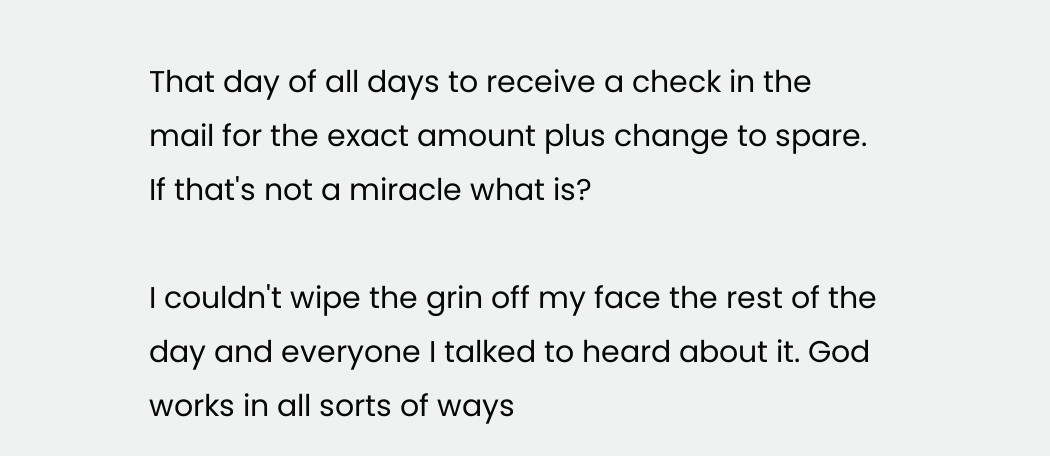That day of all days to receive a check in the mail for the exact amount plus change to spare. If that's not a miracle what is?

I couldn't wipe the grin off my face the rest of the day and everyone I talked to heard about it. God works in all sorts of ways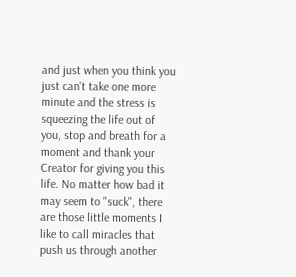and just when you think you just can't take one more minute and the stress is squeezing the life out of you, stop and breath for a moment and thank your Creator for giving you this life. No matter how bad it may seem to "suck", there are those little moments I like to call miracles that push us through another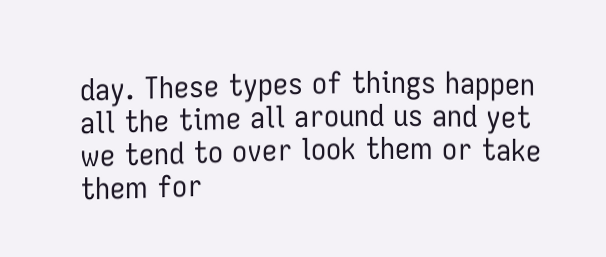day. These types of things happen all the time all around us and yet we tend to over look them or take them for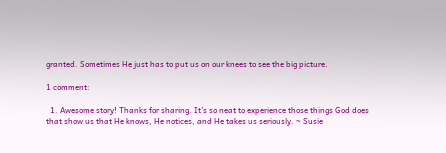granted. Sometimes He just has to put us on our knees to see the big picture.

1 comment:

  1. Awesome story! Thanks for sharing. It's so neat to experience those things God does that show us that He knows, He notices, and He takes us seriously. ~ Susie